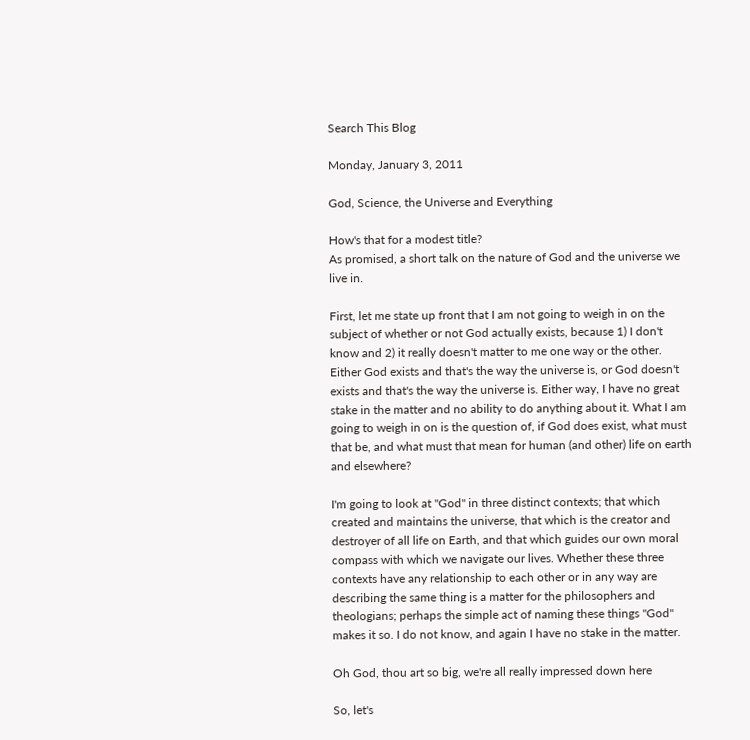Search This Blog

Monday, January 3, 2011

God, Science, the Universe and Everything

How's that for a modest title?
As promised, a short talk on the nature of God and the universe we live in.

First, let me state up front that I am not going to weigh in on the subject of whether or not God actually exists, because 1) I don't know and 2) it really doesn't matter to me one way or the other. Either God exists and that's the way the universe is, or God doesn't exists and that's the way the universe is. Either way, I have no great stake in the matter and no ability to do anything about it. What I am going to weigh in on is the question of, if God does exist, what must that be, and what must that mean for human (and other) life on earth and elsewhere?

I'm going to look at "God" in three distinct contexts; that which created and maintains the universe, that which is the creator and destroyer of all life on Earth, and that which guides our own moral compass with which we navigate our lives. Whether these three contexts have any relationship to each other or in any way are describing the same thing is a matter for the philosophers and theologians; perhaps the simple act of naming these things "God" makes it so. I do not know, and again I have no stake in the matter.

Oh God, thou art so big, we're all really impressed down here

So, let's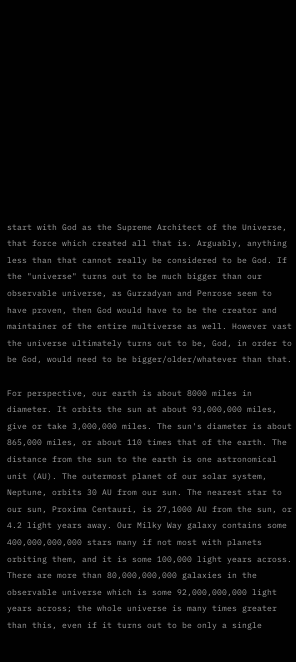start with God as the Supreme Architect of the Universe, that force which created all that is. Arguably, anything less than that cannot really be considered to be God. If the "universe" turns out to be much bigger than our observable universe, as Gurzadyan and Penrose seem to have proven, then God would have to be the creator and maintainer of the entire multiverse as well. However vast the universe ultimately turns out to be, God, in order to be God, would need to be bigger/older/whatever than that.

For perspective, our earth is about 8000 miles in diameter. It orbits the sun at about 93,000,000 miles, give or take 3,000,000 miles. The sun's diameter is about 865,000 miles, or about 110 times that of the earth. The distance from the sun to the earth is one astronomical unit (AU). The outermost planet of our solar system, Neptune, orbits 30 AU from our sun. The nearest star to our sun, Proxima Centauri, is 27,1000 AU from the sun, or 4.2 light years away. Our Milky Way galaxy contains some 400,000,000,000 stars many if not most with planets orbiting them, and it is some 100,000 light years across. There are more than 80,000,000,000 galaxies in the observable universe which is some 92,000,000,000 light years across; the whole universe is many times greater than this, even if it turns out to be only a single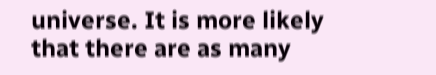universe. It is more likely that there are as many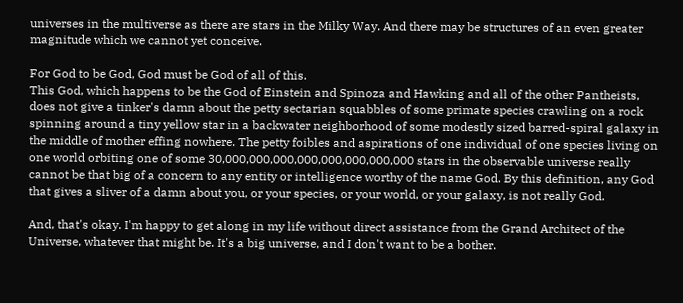universes in the multiverse as there are stars in the Milky Way. And there may be structures of an even greater magnitude which we cannot yet conceive.

For God to be God, God must be God of all of this.
This God, which happens to be the God of Einstein and Spinoza and Hawking and all of the other Pantheists, does not give a tinker's damn about the petty sectarian squabbles of some primate species crawling on a rock spinning around a tiny yellow star in a backwater neighborhood of some modestly sized barred-spiral galaxy in the middle of mother effing nowhere. The petty foibles and aspirations of one individual of one species living on one world orbiting one of some 30,000,000,000,000,000,000,000,000 stars in the observable universe really cannot be that big of a concern to any entity or intelligence worthy of the name God. By this definition, any God that gives a sliver of a damn about you, or your species, or your world, or your galaxy, is not really God.

And, that's okay. I'm happy to get along in my life without direct assistance from the Grand Architect of the Universe, whatever that might be. It's a big universe, and I don't want to be a bother.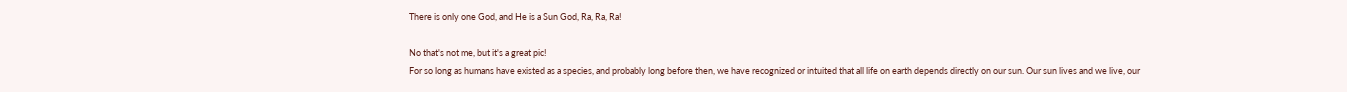There is only one God, and He is a Sun God, Ra, Ra, Ra!

No that's not me, but it's a great pic!
For so long as humans have existed as a species, and probably long before then, we have recognized or intuited that all life on earth depends directly on our sun. Our sun lives and we live, our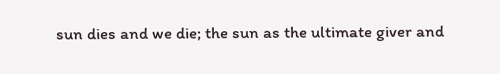sun dies and we die; the sun as the ultimate giver and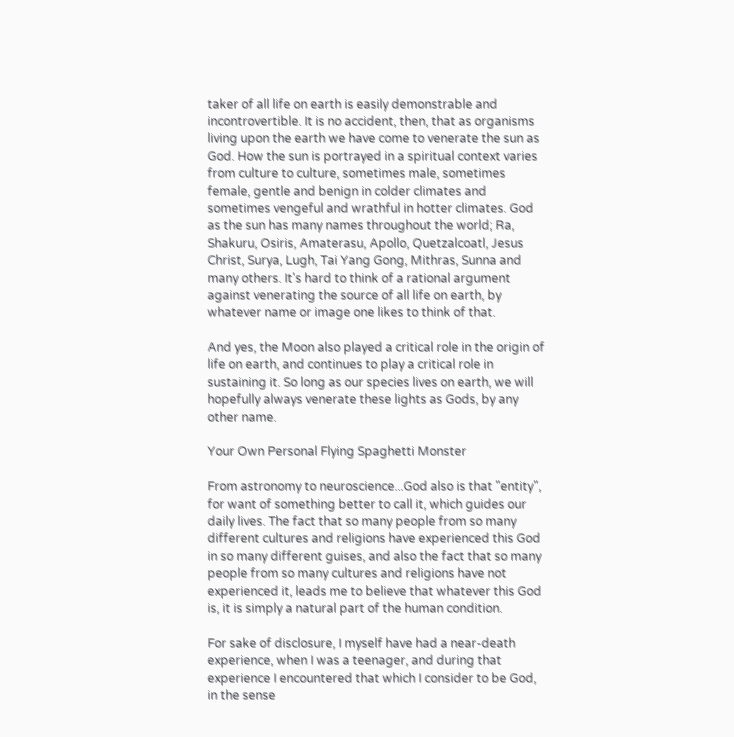taker of all life on earth is easily demonstrable and incontrovertible. It is no accident, then, that as organisms living upon the earth we have come to venerate the sun as God. How the sun is portrayed in a spiritual context varies from culture to culture, sometimes male, sometimes female, gentle and benign in colder climates and sometimes vengeful and wrathful in hotter climates. God as the sun has many names throughout the world; Ra, Shakuru, Osiris, Amaterasu, Apollo, Quetzalcoatl, Jesus Christ, Surya, Lugh, Tai Yang Gong, Mithras, Sunna and many others. It's hard to think of a rational argument against venerating the source of all life on earth, by whatever name or image one likes to think of that.

And yes, the Moon also played a critical role in the origin of life on earth, and continues to play a critical role in sustaining it. So long as our species lives on earth, we will hopefully always venerate these lights as Gods, by any other name.

Your Own Personal Flying Spaghetti Monster

From astronomy to neuroscience...God also is that "entity", for want of something better to call it, which guides our daily lives. The fact that so many people from so many different cultures and religions have experienced this God in so many different guises, and also the fact that so many people from so many cultures and religions have not experienced it, leads me to believe that whatever this God is, it is simply a natural part of the human condition.

For sake of disclosure, I myself have had a near-death experience, when I was a teenager, and during that experience I encountered that which I consider to be God, in the sense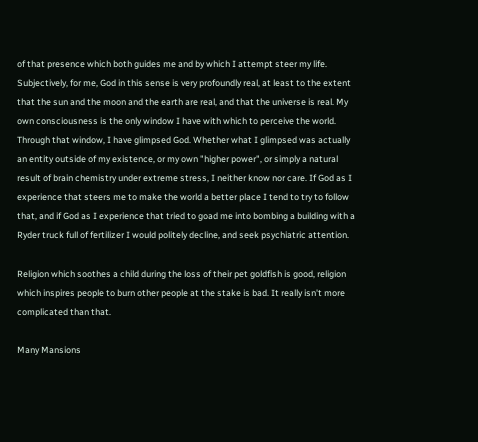of that presence which both guides me and by which I attempt steer my life. Subjectively, for me, God in this sense is very profoundly real, at least to the extent that the sun and the moon and the earth are real, and that the universe is real. My own consciousness is the only window I have with which to perceive the world. Through that window, I have glimpsed God. Whether what I glimpsed was actually an entity outside of my existence, or my own "higher power", or simply a natural result of brain chemistry under extreme stress, I neither know nor care. If God as I experience that steers me to make the world a better place I tend to try to follow that, and if God as I experience that tried to goad me into bombing a building with a Ryder truck full of fertilizer I would politely decline, and seek psychiatric attention.

Religion which soothes a child during the loss of their pet goldfish is good, religion which inspires people to burn other people at the stake is bad. It really isn't more complicated than that.

Many Mansions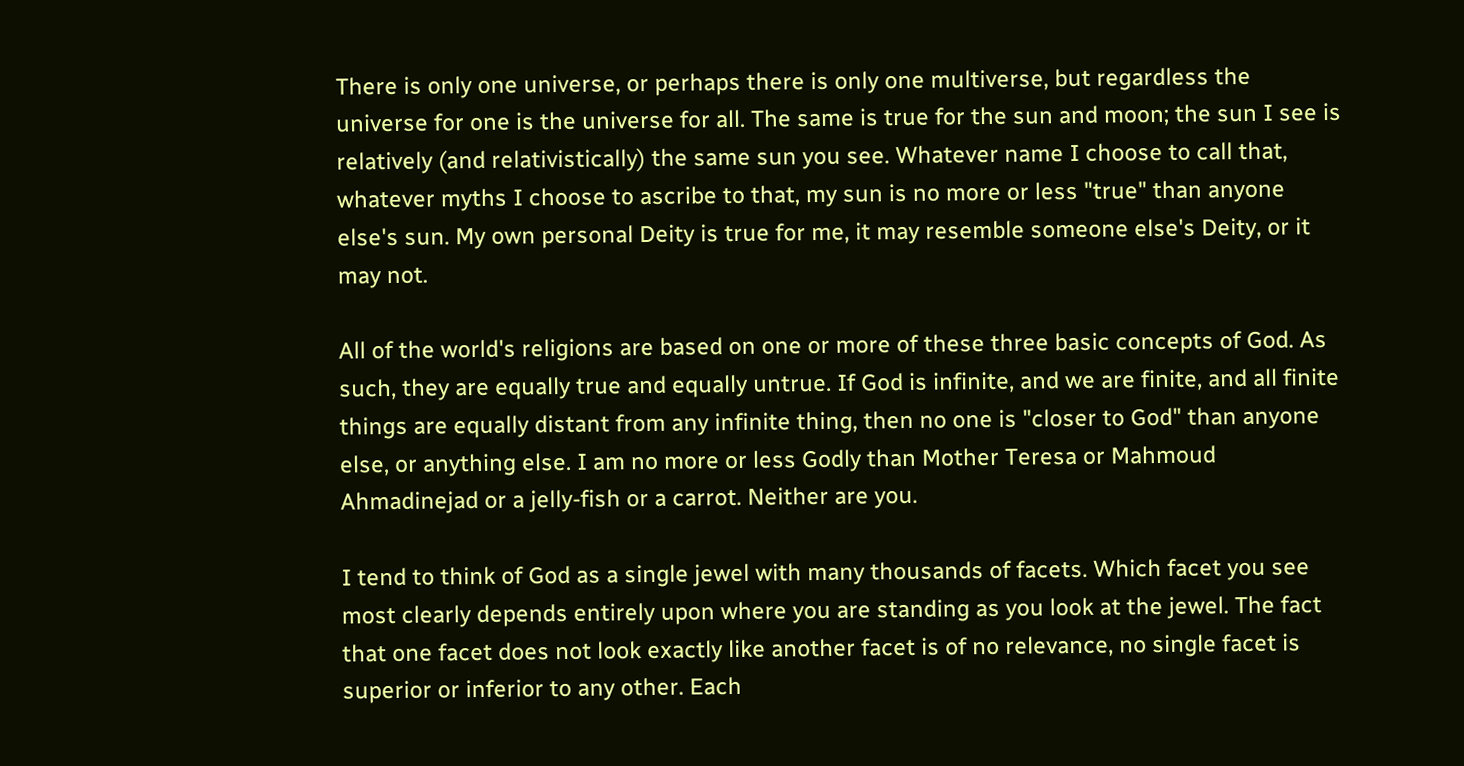There is only one universe, or perhaps there is only one multiverse, but regardless the universe for one is the universe for all. The same is true for the sun and moon; the sun I see is relatively (and relativistically) the same sun you see. Whatever name I choose to call that, whatever myths I choose to ascribe to that, my sun is no more or less "true" than anyone else's sun. My own personal Deity is true for me, it may resemble someone else's Deity, or it may not.

All of the world's religions are based on one or more of these three basic concepts of God. As such, they are equally true and equally untrue. If God is infinite, and we are finite, and all finite things are equally distant from any infinite thing, then no one is "closer to God" than anyone else, or anything else. I am no more or less Godly than Mother Teresa or Mahmoud Ahmadinejad or a jelly-fish or a carrot. Neither are you.

I tend to think of God as a single jewel with many thousands of facets. Which facet you see most clearly depends entirely upon where you are standing as you look at the jewel. The fact that one facet does not look exactly like another facet is of no relevance, no single facet is superior or inferior to any other. Each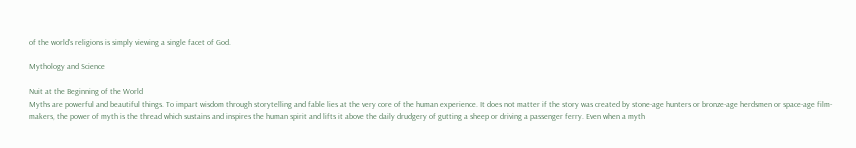of the world's religions is simply viewing a single facet of God.

Mythology and Science

Nuit at the Beginning of the World
Myths are powerful and beautiful things. To impart wisdom through storytelling and fable lies at the very core of the human experience. It does not matter if the story was created by stone-age hunters or bronze-age herdsmen or space-age film-makers, the power of myth is the thread which sustains and inspires the human spirit and lifts it above the daily drudgery of gutting a sheep or driving a passenger ferry. Even when a myth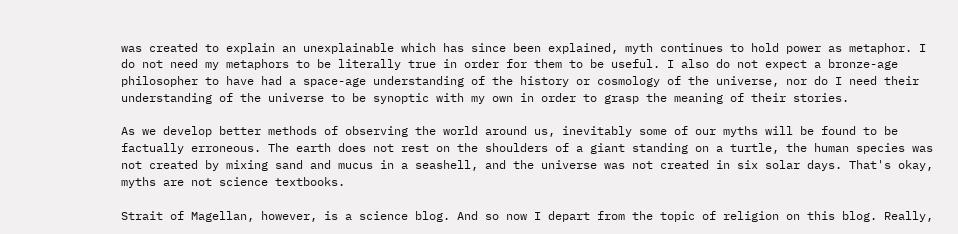was created to explain an unexplainable which has since been explained, myth continues to hold power as metaphor. I do not need my metaphors to be literally true in order for them to be useful. I also do not expect a bronze-age philosopher to have had a space-age understanding of the history or cosmology of the universe, nor do I need their understanding of the universe to be synoptic with my own in order to grasp the meaning of their stories.

As we develop better methods of observing the world around us, inevitably some of our myths will be found to be factually erroneous. The earth does not rest on the shoulders of a giant standing on a turtle, the human species was not created by mixing sand and mucus in a seashell, and the universe was not created in six solar days. That's okay, myths are not science textbooks.

Strait of Magellan, however, is a science blog. And so now I depart from the topic of religion on this blog. Really,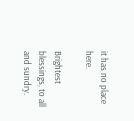it has no place here.

Brightest blessings, to all and sundry.